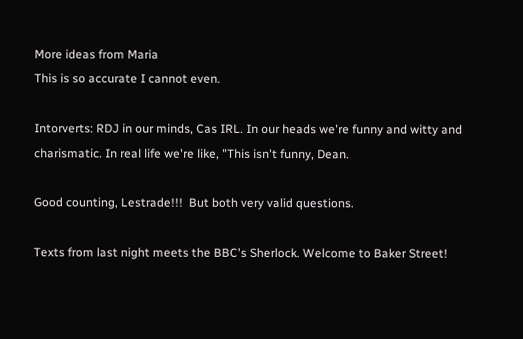More ideas from Maria
This is so accurate I cannot even.

Intorverts: RDJ in our minds, Cas IRL. In our heads we're funny and witty and charismatic. In real life we're like, "This isn't funny, Dean.

Good counting, Lestrade!!!  But both very valid questions.

Texts from last night meets the BBC's Sherlock. Welcome to Baker Street!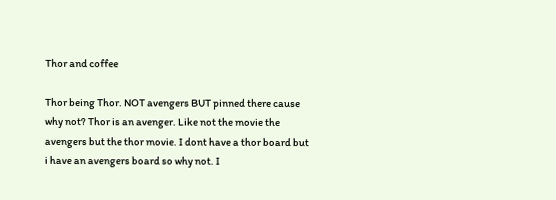Thor and coffee

Thor being Thor. NOT avengers BUT pinned there cause why not? Thor is an avenger. Like not the movie the avengers but the thor movie. I dont have a thor board but i have an avengers board so why not. I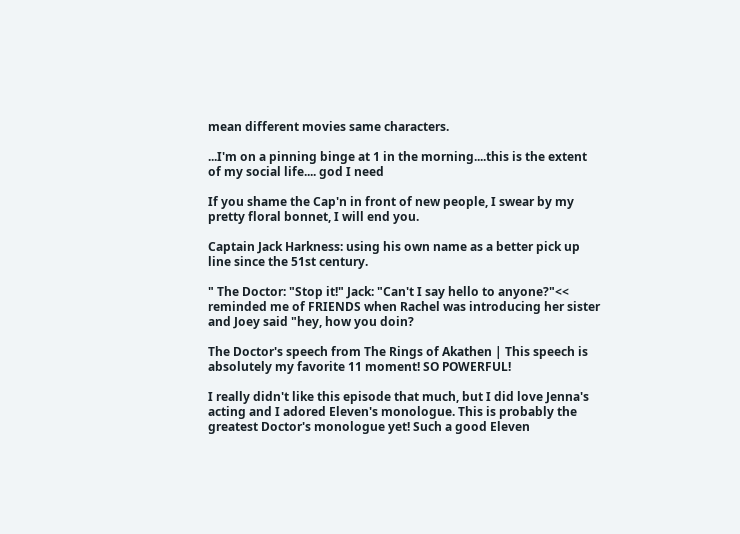mean different movies same characters.

...I'm on a pinning binge at 1 in the morning....this is the extent of my social life.... god I need

If you shame the Cap'n in front of new people, I swear by my pretty floral bonnet, I will end you.

Captain Jack Harkness: using his own name as a better pick up line since the 51st century.

" The Doctor: "Stop it!" Jack: "Can't I say hello to anyone?"<< reminded me of FRIENDS when Rachel was introducing her sister and Joey said "hey, how you doin?

The Doctor's speech from The Rings of Akathen | This speech is absolutely my favorite 11 moment! SO POWERFUL!

I really didn't like this episode that much, but I did love Jenna's acting and I adored Eleven's monologue. This is probably the greatest Doctor's monologue yet! Such a good Eleven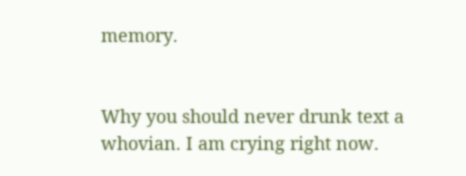memory.


Why you should never drunk text a whovian. I am crying right now.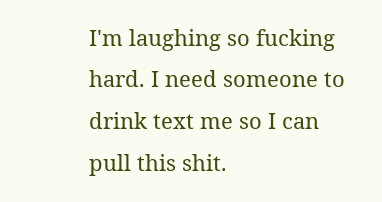I'm laughing so fucking hard. I need someone to drink text me so I can pull this shit.